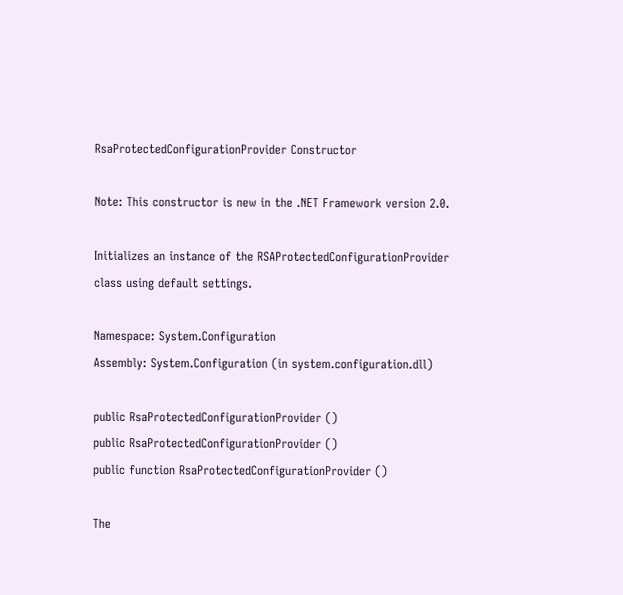RsaProtectedConfigurationProvider Constructor

Note: This constructor is new in the .NET Framework version 2.0.

Initializes an instance of the RSAProtectedConfigurationProvider class using default settings.

Namespace: System.Configuration
Assembly: System.Configuration (in system.configuration.dll)

public RsaProtectedConfigurationProvider ()
public RsaProtectedConfigurationProvider ()
public function RsaProtectedConfigurationProvider ()

The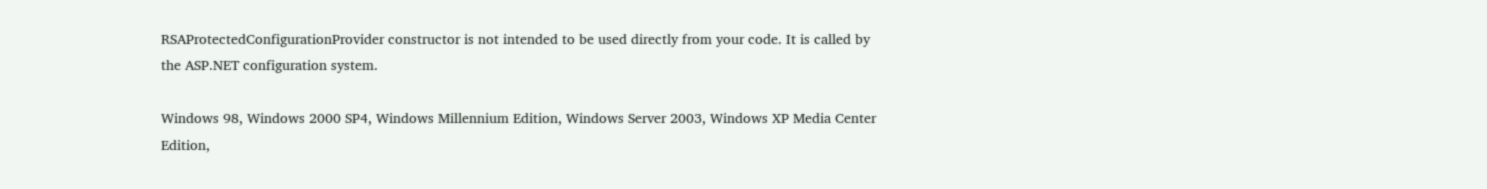RSAProtectedConfigurationProvider constructor is not intended to be used directly from your code. It is called by the ASP.NET configuration system.

Windows 98, Windows 2000 SP4, Windows Millennium Edition, Windows Server 2003, Windows XP Media Center Edition,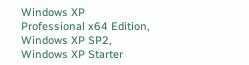Windows XP Professional x64 Edition, Windows XP SP2, Windows XP Starter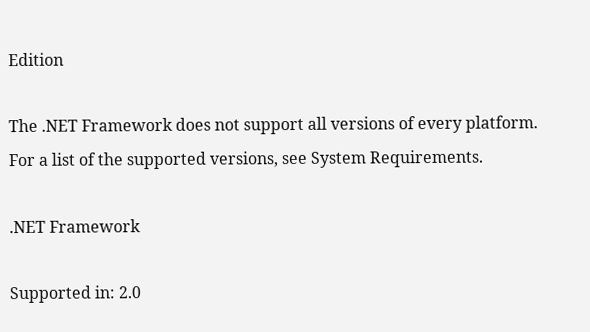Edition

The .NET Framework does not support all versions of every platform. For a list of the supported versions, see System Requirements.

.NET Framework

Supported in: 2.0